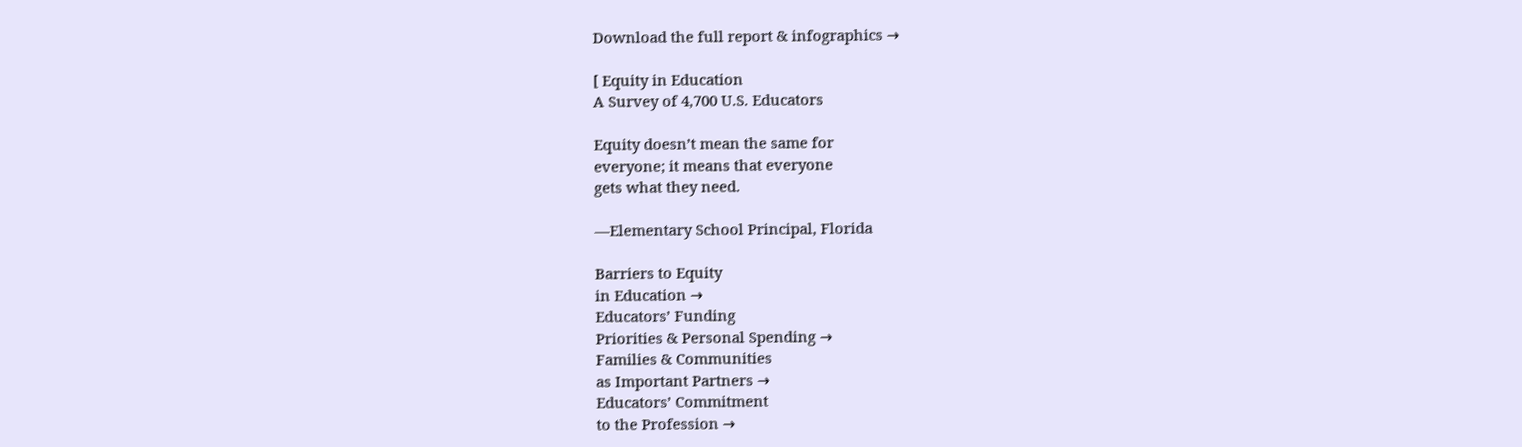Download the full report & infographics →

[ Equity in Education
A Survey of 4,700 U.S. Educators

Equity doesn’t mean the same for
everyone; it means that everyone
gets what they need.

—Elementary School Principal, Florida

Barriers to Equity
in Education →
Educators’ Funding
Priorities & Personal Spending →
Families & Communities
as Important Partners →
Educators’ Commitment
to the Profession →